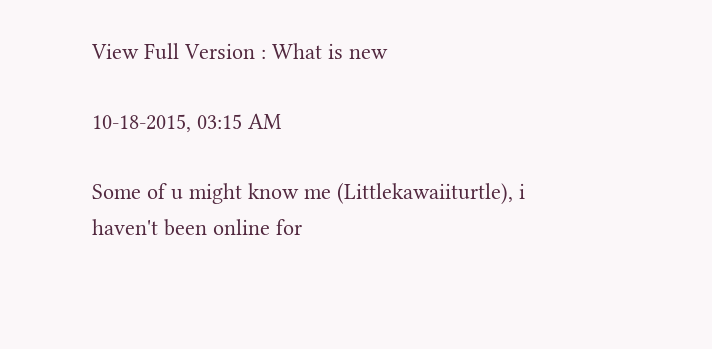View Full Version : What is new

10-18-2015, 03:15 AM

Some of u might know me (Littlekawaiiturtle), i haven't been online for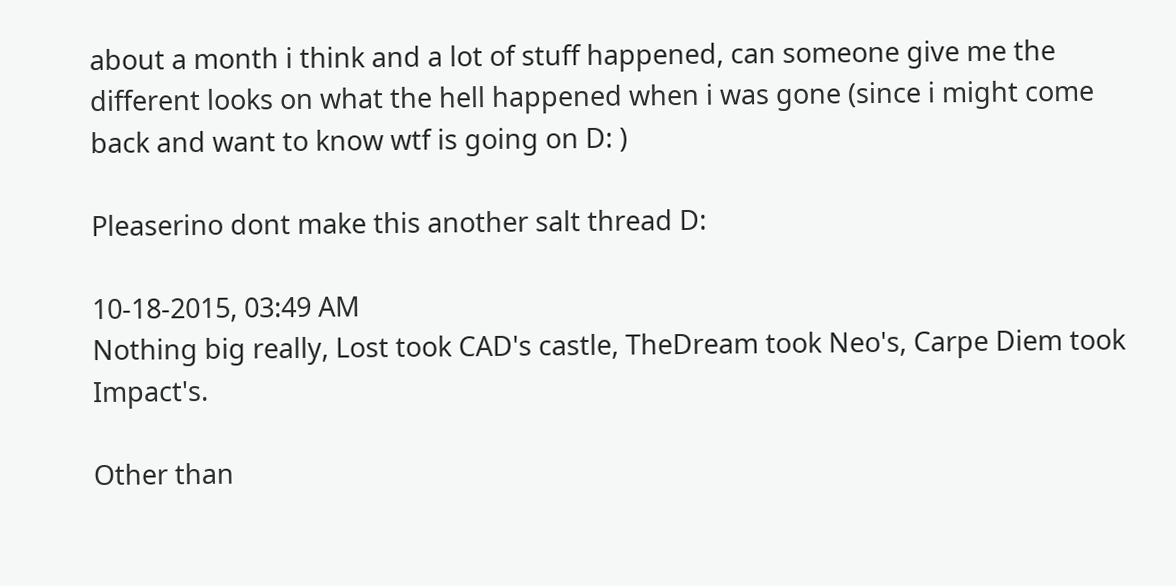about a month i think and a lot of stuff happened, can someone give me the different looks on what the hell happened when i was gone (since i might come back and want to know wtf is going on D: )

Pleaserino dont make this another salt thread D:

10-18-2015, 03:49 AM
Nothing big really, Lost took CAD's castle, TheDream took Neo's, Carpe Diem took Impact's.

Other than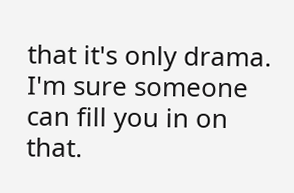that it's only drama. I'm sure someone can fill you in on that.